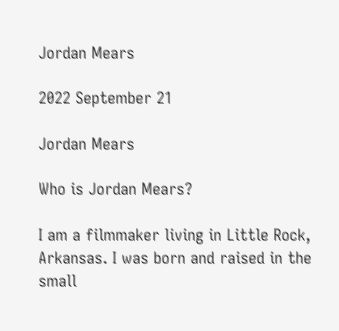Jordan Mears

2022 September 21

Jordan Mears

Who is Jordan Mears?

I am a filmmaker living in Little Rock, Arkansas. I was born and raised in the small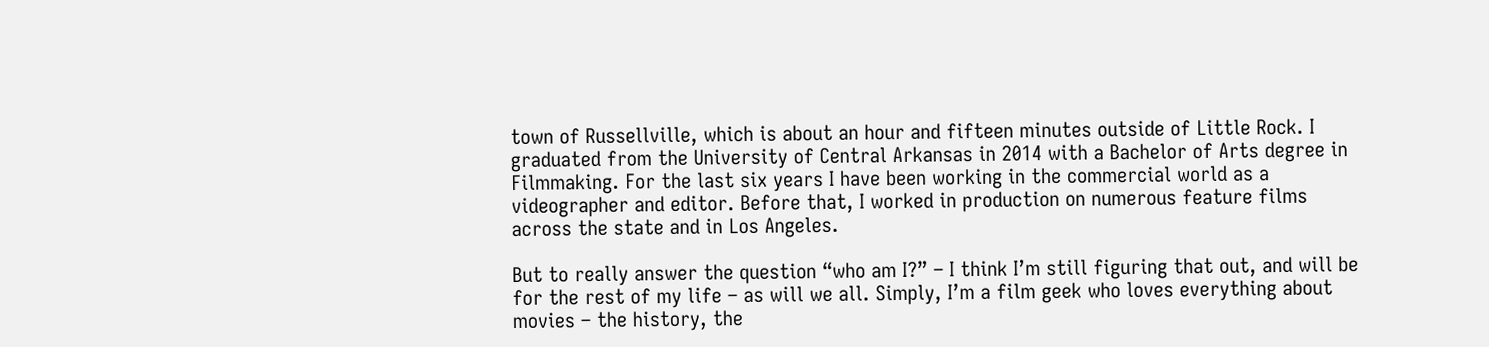town of Russellville, which is about an hour and fifteen minutes outside of Little Rock. I graduated from the University of Central Arkansas in 2014 with a Bachelor of Arts degree in Filmmaking. For the last six years I have been working in the commercial world as a videographer and editor. Before that, I worked in production on numerous feature films across the state and in Los Angeles.

But to really answer the question “who am I?” – I think I’m still figuring that out, and will be for the rest of my life – as will we all. Simply, I’m a film geek who loves everything about movies – the history, the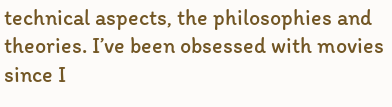technical aspects, the philosophies and theories. I’ve been obsessed with movies since I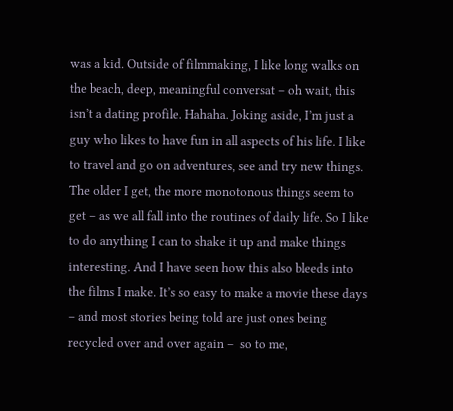was a kid. Outside of filmmaking, I like long walks on the beach, deep, meaningful conversat – oh wait, this isn’t a dating profile. Hahaha. Joking aside, I’m just a guy who likes to have fun in all aspects of his life. I like to travel and go on adventures, see and try new things. The older I get, the more monotonous things seem to get – as we all fall into the routines of daily life. So I like to do anything I can to shake it up and make things interesting. And I have seen how this also bleeds into the films I make. It’s so easy to make a movie these days – and most stories being told are just ones being recycled over and over again –  so to me,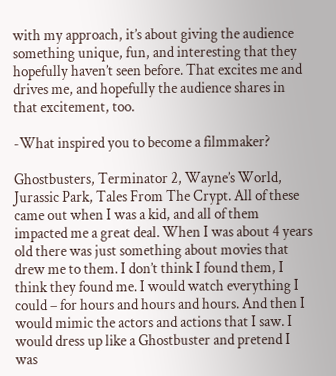with my approach, it’s about giving the audience something unique, fun, and interesting that they hopefully haven’t seen before. That excites me and drives me, and hopefully the audience shares in that excitement, too.

-What inspired you to become a filmmaker?

Ghostbusters, Terminator 2, Wayne’s World, Jurassic Park, Tales From The Crypt. All of these came out when I was a kid, and all of them impacted me a great deal. When I was about 4 years old there was just something about movies that drew me to them. I don’t think I found them, I think they found me. I would watch everything I could – for hours and hours and hours. And then I would mimic the actors and actions that I saw. I would dress up like a Ghostbuster and pretend I was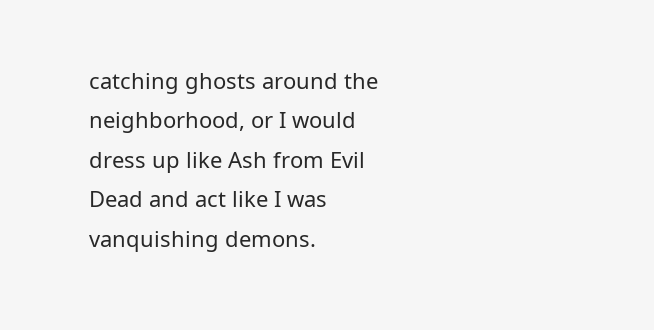catching ghosts around the neighborhood, or I would dress up like Ash from Evil Dead and act like I was vanquishing demons.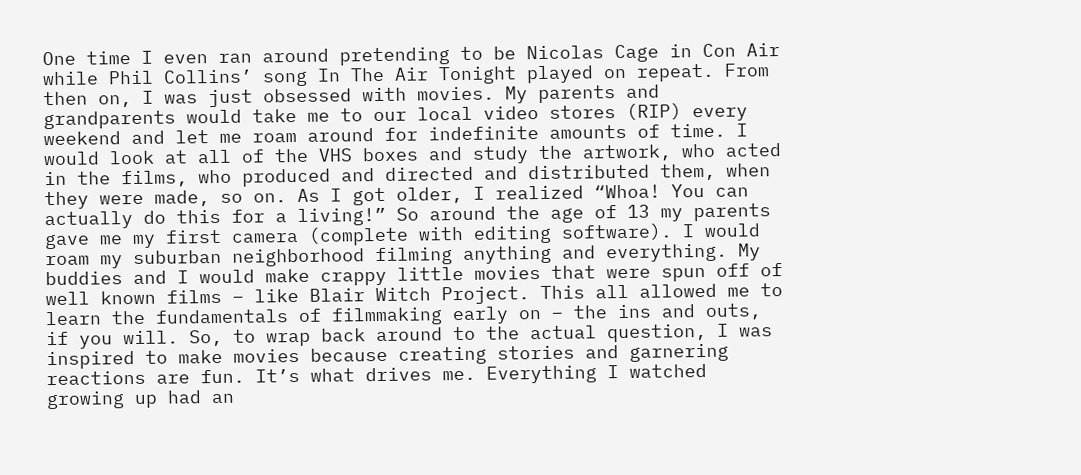One time I even ran around pretending to be Nicolas Cage in Con Air while Phil Collins’ song In The Air Tonight played on repeat. From then on, I was just obsessed with movies. My parents and grandparents would take me to our local video stores (RIP) every weekend and let me roam around for indefinite amounts of time. I would look at all of the VHS boxes and study the artwork, who acted in the films, who produced and directed and distributed them, when they were made, so on. As I got older, I realized “Whoa! You can actually do this for a living!” So around the age of 13 my parents gave me my first camera (complete with editing software). I would roam my suburban neighborhood filming anything and everything. My buddies and I would make crappy little movies that were spun off of well known films – like Blair Witch Project. This all allowed me to learn the fundamentals of filmmaking early on – the ins and outs, if you will. So, to wrap back around to the actual question, I was inspired to make movies because creating stories and garnering reactions are fun. It’s what drives me. Everything I watched growing up had an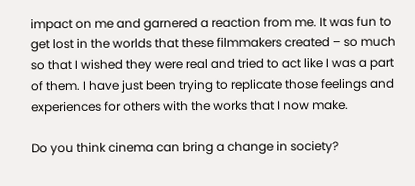impact on me and garnered a reaction from me. It was fun to get lost in the worlds that these filmmakers created – so much so that I wished they were real and tried to act like I was a part of them. I have just been trying to replicate those feelings and experiences for others with the works that I now make.

Do you think cinema can bring a change in society?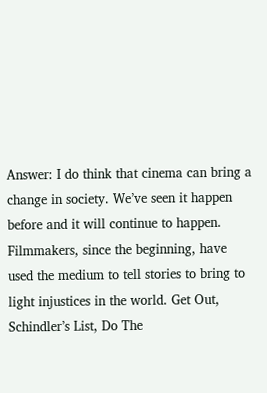Answer: I do think that cinema can bring a change in society. We’ve seen it happen before and it will continue to happen. Filmmakers, since the beginning, have used the medium to tell stories to bring to light injustices in the world. Get Out, Schindler’s List, Do The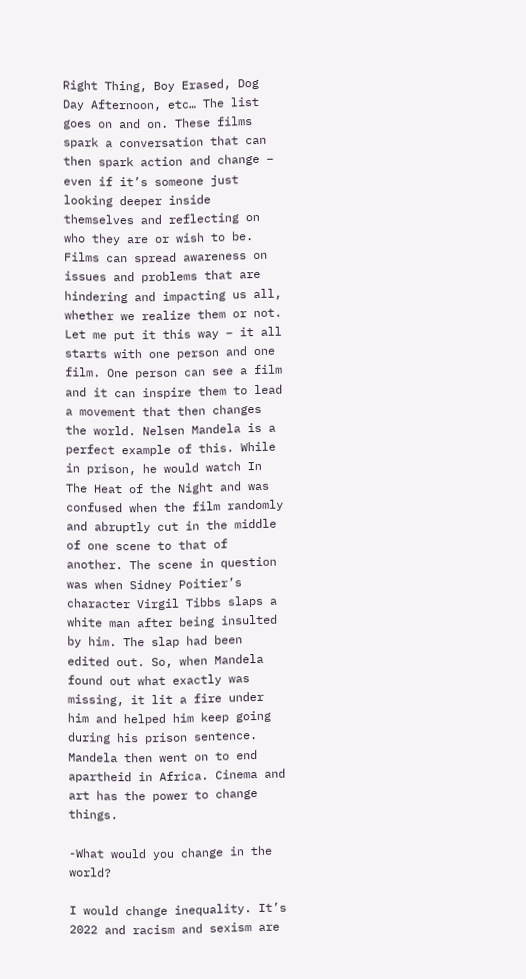Right Thing, Boy Erased, Dog Day Afternoon, etc… The list goes on and on. These films spark a conversation that can then spark action and change – even if it’s someone just looking deeper inside themselves and reflecting on who they are or wish to be. Films can spread awareness on issues and problems that are hindering and impacting us all, whether we realize them or not. Let me put it this way – it all starts with one person and one film. One person can see a film and it can inspire them to lead a movement that then changes the world. Nelsen Mandela is a perfect example of this. While in prison, he would watch In The Heat of the Night and was confused when the film randomly and abruptly cut in the middle of one scene to that of another. The scene in question was when Sidney Poitier’s character Virgil Tibbs slaps a white man after being insulted by him. The slap had been edited out. So, when Mandela found out what exactly was missing, it lit a fire under him and helped him keep going during his prison sentence. Mandela then went on to end apartheid in Africa. Cinema and art has the power to change things.

-What would you change in the world?

I would change inequality. It’s 2022 and racism and sexism are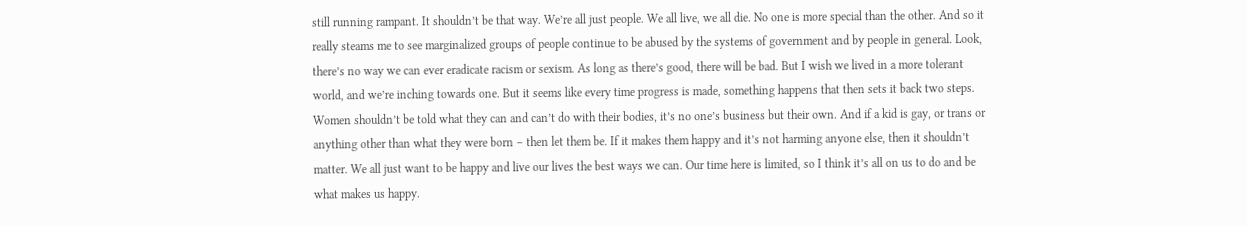still running rampant. It shouldn’t be that way. We’re all just people. We all live, we all die. No one is more special than the other. And so it really steams me to see marginalized groups of people continue to be abused by the systems of government and by people in general. Look, there’s no way we can ever eradicate racism or sexism. As long as there’s good, there will be bad. But I wish we lived in a more tolerant world, and we’re inching towards one. But it seems like every time progress is made, something happens that then sets it back two steps. Women shouldn’t be told what they can and can’t do with their bodies, it’s no one’s business but their own. And if a kid is gay, or trans or anything other than what they were born – then let them be. If it makes them happy and it’s not harming anyone else, then it shouldn’t matter. We all just want to be happy and live our lives the best ways we can. Our time here is limited, so I think it’s all on us to do and be what makes us happy.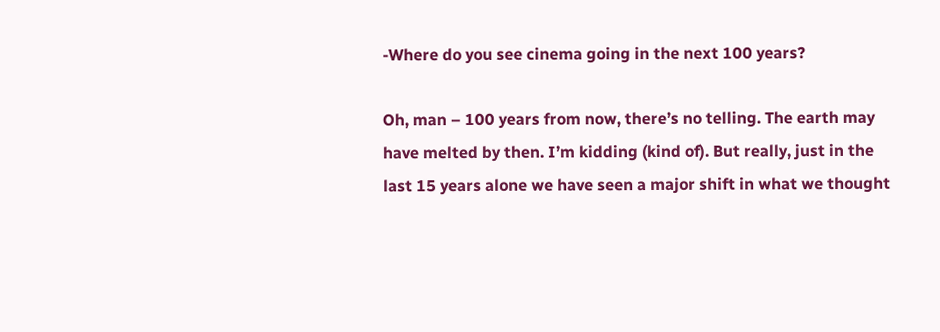-Where do you see cinema going in the next 100 years?

Oh, man – 100 years from now, there’s no telling. The earth may have melted by then. I’m kidding (kind of). But really, just in the last 15 years alone we have seen a major shift in what we thought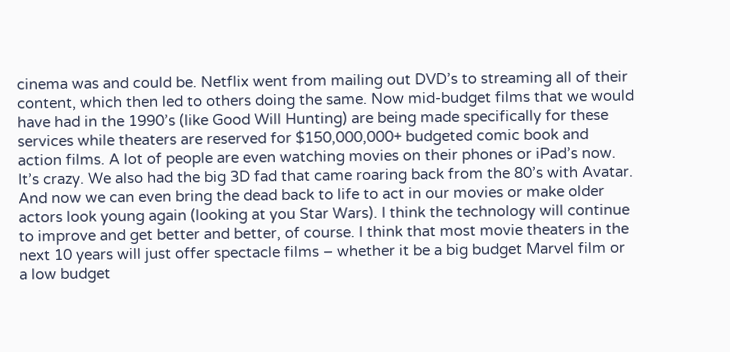cinema was and could be. Netflix went from mailing out DVD’s to streaming all of their content, which then led to others doing the same. Now mid-budget films that we would have had in the 1990’s (like Good Will Hunting) are being made specifically for these services while theaters are reserved for $150,000,000+ budgeted comic book and action films. A lot of people are even watching movies on their phones or iPad’s now. It’s crazy. We also had the big 3D fad that came roaring back from the 80’s with Avatar. And now we can even bring the dead back to life to act in our movies or make older actors look young again (looking at you Star Wars). I think the technology will continue to improve and get better and better, of course. I think that most movie theaters in the next 10 years will just offer spectacle films – whether it be a big budget Marvel film or a low budget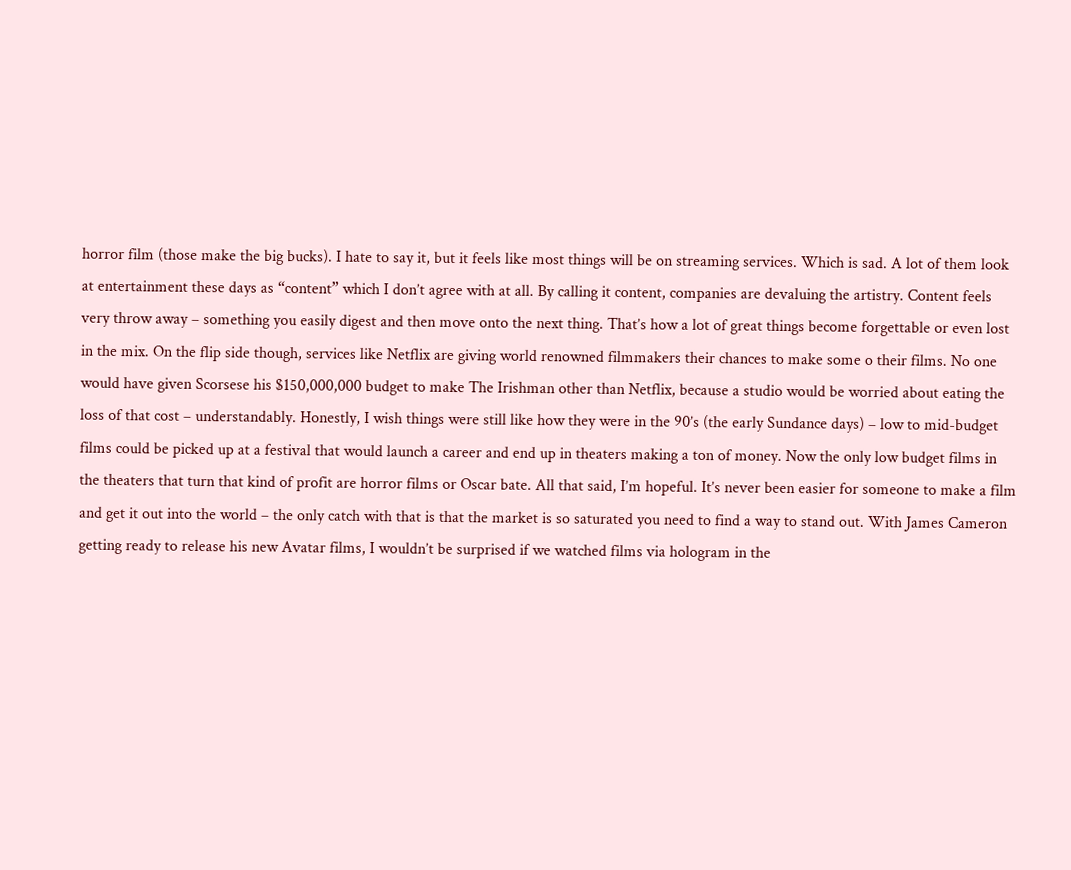horror film (those make the big bucks). I hate to say it, but it feels like most things will be on streaming services. Which is sad. A lot of them look at entertainment these days as “content” which I don’t agree with at all. By calling it content, companies are devaluing the artistry. Content feels very throw away – something you easily digest and then move onto the next thing. That’s how a lot of great things become forgettable or even lost in the mix. On the flip side though, services like Netflix are giving world renowned filmmakers their chances to make some o their films. No one would have given Scorsese his $150,000,000 budget to make The Irishman other than Netflix, because a studio would be worried about eating the loss of that cost – understandably. Honestly, I wish things were still like how they were in the 90’s (the early Sundance days) – low to mid-budget films could be picked up at a festival that would launch a career and end up in theaters making a ton of money. Now the only low budget films in the theaters that turn that kind of profit are horror films or Oscar bate. All that said, I’m hopeful. It’s never been easier for someone to make a film and get it out into the world – the only catch with that is that the market is so saturated you need to find a way to stand out. With James Cameron getting ready to release his new Avatar films, I wouldn’t be surprised if we watched films via hologram in the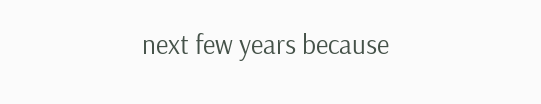next few years because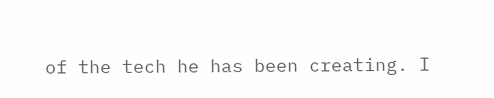of the tech he has been creating. I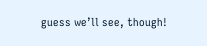guess we’ll see, though!